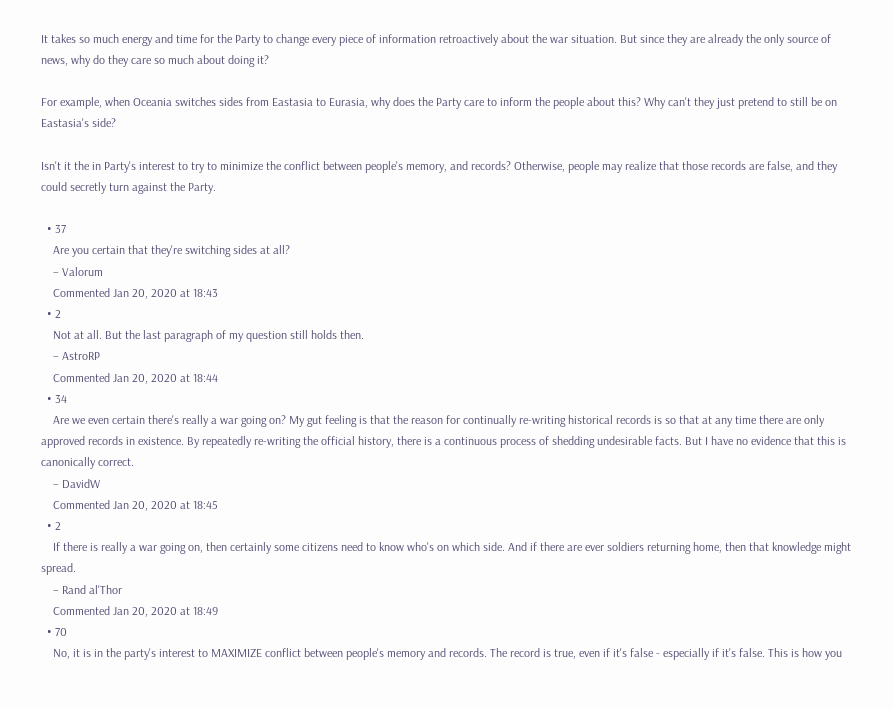It takes so much energy and time for the Party to change every piece of information retroactively about the war situation. But since they are already the only source of news, why do they care so much about doing it?

For example, when Oceania switches sides from Eastasia to Eurasia, why does the Party care to inform the people about this? Why can't they just pretend to still be on Eastasia's side?

Isn't it the in Party's interest to try to minimize the conflict between people's memory, and records? Otherwise, people may realize that those records are false, and they could secretly turn against the Party.

  • 37
    Are you certain that they're switching sides at all?
    – Valorum
    Commented Jan 20, 2020 at 18:43
  • 2
    Not at all. But the last paragraph of my question still holds then.
    – AstroRP
    Commented Jan 20, 2020 at 18:44
  • 34
    Are we even certain there's really a war going on? My gut feeling is that the reason for continually re-writing historical records is so that at any time there are only approved records in existence. By repeatedly re-writing the official history, there is a continuous process of shedding undesirable facts. But I have no evidence that this is canonically correct.
    – DavidW
    Commented Jan 20, 2020 at 18:45
  • 2
    If there is really a war going on, then certainly some citizens need to know who's on which side. And if there are ever soldiers returning home, then that knowledge might spread.
    – Rand al'Thor
    Commented Jan 20, 2020 at 18:49
  • 70
    No, it is in the party's interest to MAXIMIZE conflict between people's memory and records. The record is true, even if it's false - especially if it's false. This is how you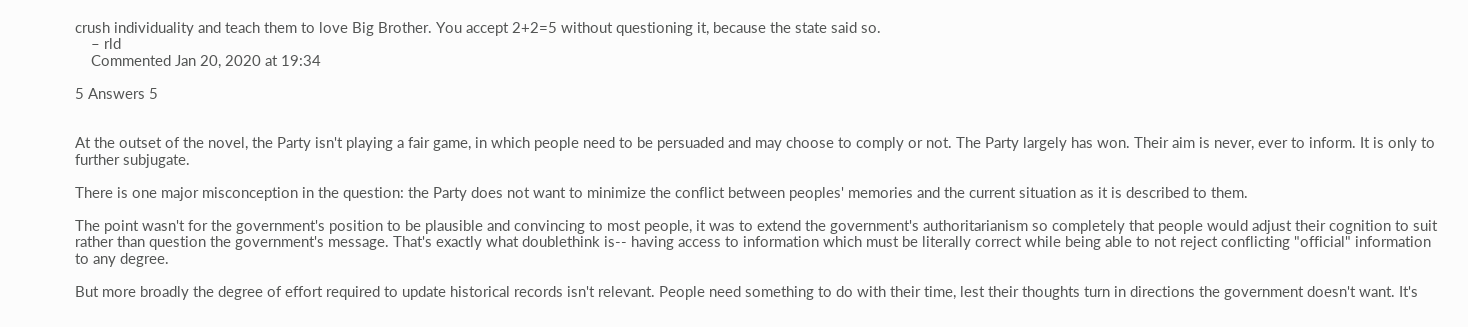crush individuality and teach them to love Big Brother. You accept 2+2=5 without questioning it, because the state said so.
    – rld
    Commented Jan 20, 2020 at 19:34

5 Answers 5


At the outset of the novel, the Party isn't playing a fair game, in which people need to be persuaded and may choose to comply or not. The Party largely has won. Their aim is never, ever to inform. It is only to further subjugate.

There is one major misconception in the question: the Party does not want to minimize the conflict between peoples' memories and the current situation as it is described to them.

The point wasn't for the government's position to be plausible and convincing to most people, it was to extend the government's authoritarianism so completely that people would adjust their cognition to suit rather than question the government's message. That's exactly what doublethink is-- having access to information which must be literally correct while being able to not reject conflicting "official" information to any degree.

But more broadly the degree of effort required to update historical records isn't relevant. People need something to do with their time, lest their thoughts turn in directions the government doesn't want. It's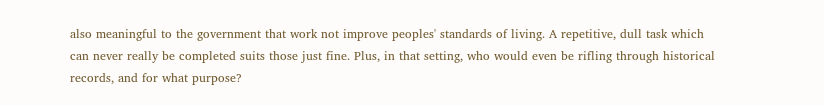also meaningful to the government that work not improve peoples' standards of living. A repetitive, dull task which can never really be completed suits those just fine. Plus, in that setting, who would even be rifling through historical records, and for what purpose?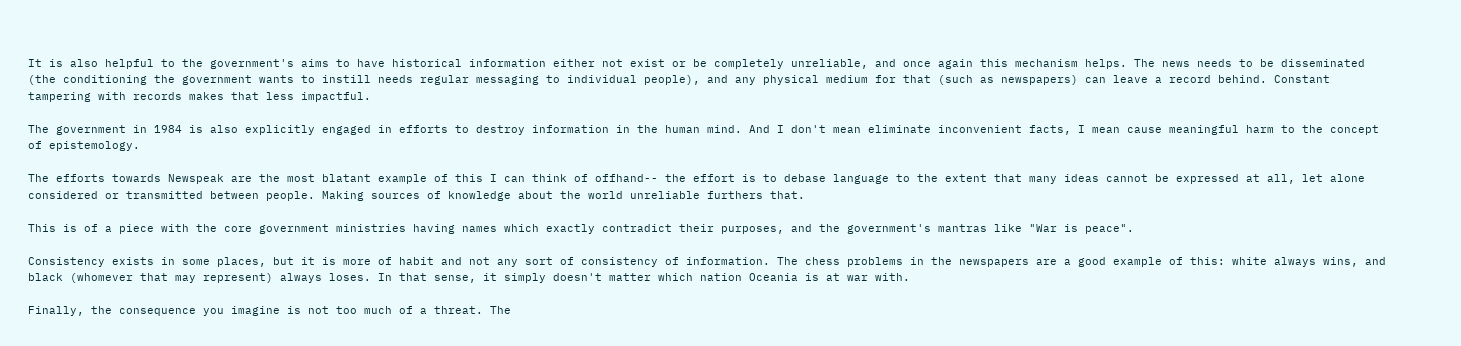It is also helpful to the government's aims to have historical information either not exist or be completely unreliable, and once again this mechanism helps. The news needs to be disseminated (the conditioning the government wants to instill needs regular messaging to individual people), and any physical medium for that (such as newspapers) can leave a record behind. Constant tampering with records makes that less impactful.

The government in 1984 is also explicitly engaged in efforts to destroy information in the human mind. And I don't mean eliminate inconvenient facts, I mean cause meaningful harm to the concept of epistemology.

The efforts towards Newspeak are the most blatant example of this I can think of offhand-- the effort is to debase language to the extent that many ideas cannot be expressed at all, let alone considered or transmitted between people. Making sources of knowledge about the world unreliable furthers that.

This is of a piece with the core government ministries having names which exactly contradict their purposes, and the government's mantras like "War is peace".

Consistency exists in some places, but it is more of habit and not any sort of consistency of information. The chess problems in the newspapers are a good example of this: white always wins, and black (whomever that may represent) always loses. In that sense, it simply doesn't matter which nation Oceania is at war with.

Finally, the consequence you imagine is not too much of a threat. The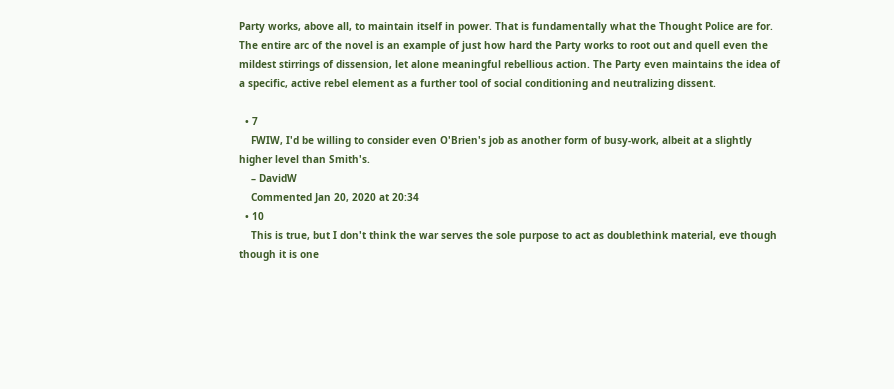Party works, above all, to maintain itself in power. That is fundamentally what the Thought Police are for. The entire arc of the novel is an example of just how hard the Party works to root out and quell even the mildest stirrings of dissension, let alone meaningful rebellious action. The Party even maintains the idea of a specific, active rebel element as a further tool of social conditioning and neutralizing dissent.

  • 7
    FWIW, I'd be willing to consider even O'Brien's job as another form of busy-work, albeit at a slightly higher level than Smith's.
    – DavidW
    Commented Jan 20, 2020 at 20:34
  • 10
    This is true, but I don't think the war serves the sole purpose to act as doublethink material, eve though though it is one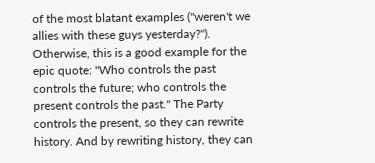of the most blatant examples ("weren't we allies with these guys yesterday?"). Otherwise, this is a good example for the epic quote: "Who controls the past controls the future; who controls the present controls the past." The Party controls the present, so they can rewrite history. And by rewriting history, they can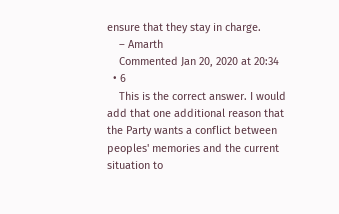ensure that they stay in charge.
    – Amarth
    Commented Jan 20, 2020 at 20:34
  • 6
    This is the correct answer. I would add that one additional reason that the Party wants a conflict between peoples' memories and the current situation to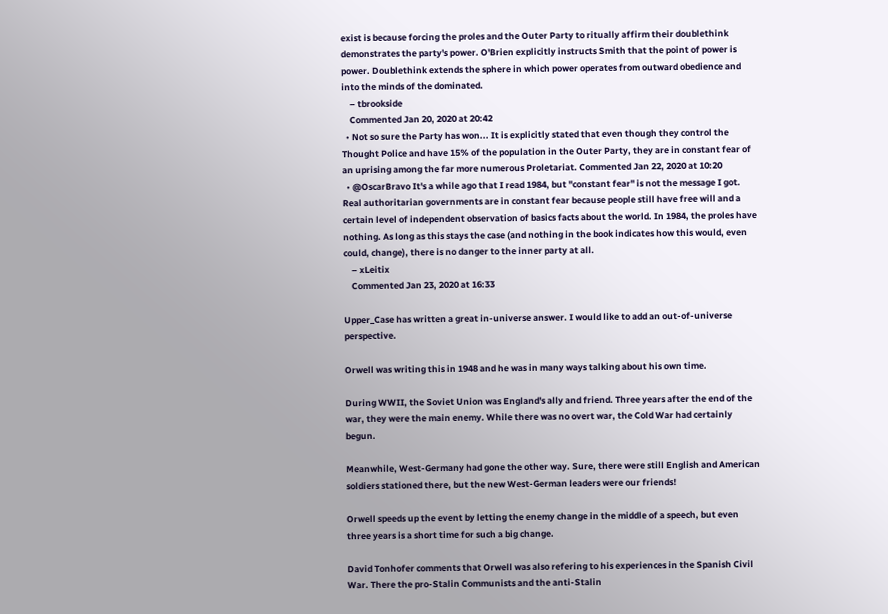exist is because forcing the proles and the Outer Party to ritually affirm their doublethink demonstrates the party's power. O'Brien explicitly instructs Smith that the point of power is power. Doublethink extends the sphere in which power operates from outward obedience and into the minds of the dominated.
    – tbrookside
    Commented Jan 20, 2020 at 20:42
  • Not so sure the Party has won... It is explicitly stated that even though they control the Thought Police and have 15% of the population in the Outer Party, they are in constant fear of an uprising among the far more numerous Proletariat. Commented Jan 22, 2020 at 10:20
  • @OscarBravo It's a while ago that I read 1984, but "constant fear" is not the message I got. Real authoritarian governments are in constant fear because people still have free will and a certain level of independent observation of basics facts about the world. In 1984, the proles have nothing. As long as this stays the case (and nothing in the book indicates how this would, even could, change), there is no danger to the inner party at all.
    – xLeitix
    Commented Jan 23, 2020 at 16:33

Upper_Case has written a great in-universe answer. I would like to add an out-of-universe perspective.

Orwell was writing this in 1948 and he was in many ways talking about his own time.

During WWII, the Soviet Union was England's ally and friend. Three years after the end of the war, they were the main enemy. While there was no overt war, the Cold War had certainly begun.

Meanwhile, West-Germany had gone the other way. Sure, there were still English and American soldiers stationed there, but the new West-German leaders were our friends!

Orwell speeds up the event by letting the enemy change in the middle of a speech, but even three years is a short time for such a big change.

David Tonhofer comments that Orwell was also refering to his experiences in the Spanish Civil War. There the pro-Stalin Communists and the anti-Stalin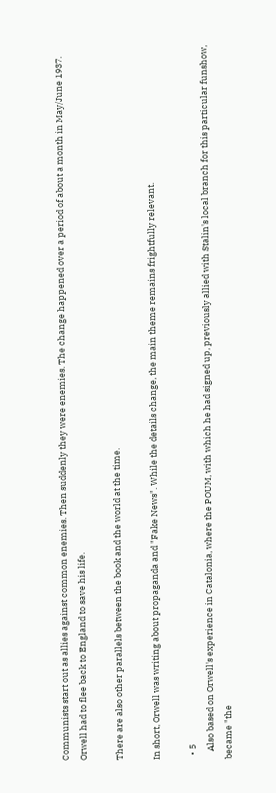Communists start out as allies against common enemies. Then suddenly they were enemies. The change happened over a period of about a month in May/June 1937. Orwell had to flee back to England to save his life.

There are also other parallels between the book and the world at the time.

In short, Orwell was writing about propaganda and "Fake News". While the details change, the main theme remains frightfully relevant.

  • 5
    Also based on Orwell's experience in Catalonia, where the POUM, with which he had signed up, previously allied with Stalin's local branch for this particular funshow, became "the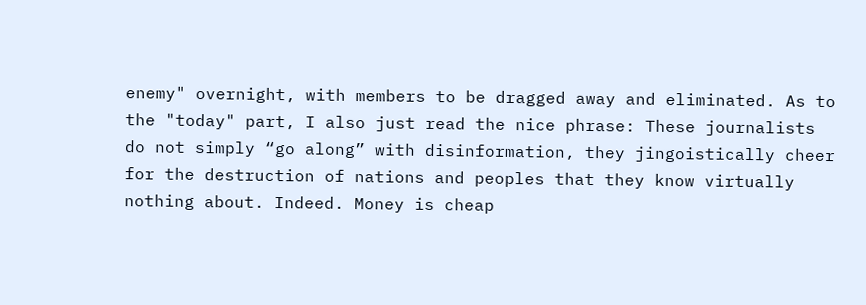enemy" overnight, with members to be dragged away and eliminated. As to the "today" part, I also just read the nice phrase: These journalists do not simply “go along” with disinformation, they jingoistically cheer for the destruction of nations and peoples that they know virtually nothing about. Indeed. Money is cheap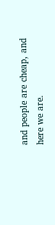and people are cheap, and here we are.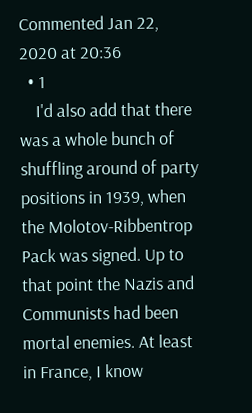Commented Jan 22, 2020 at 20:36
  • 1
    I'd also add that there was a whole bunch of shuffling around of party positions in 1939, when the Molotov-Ribbentrop Pack was signed. Up to that point the Nazis and Communists had been mortal enemies. At least in France, I know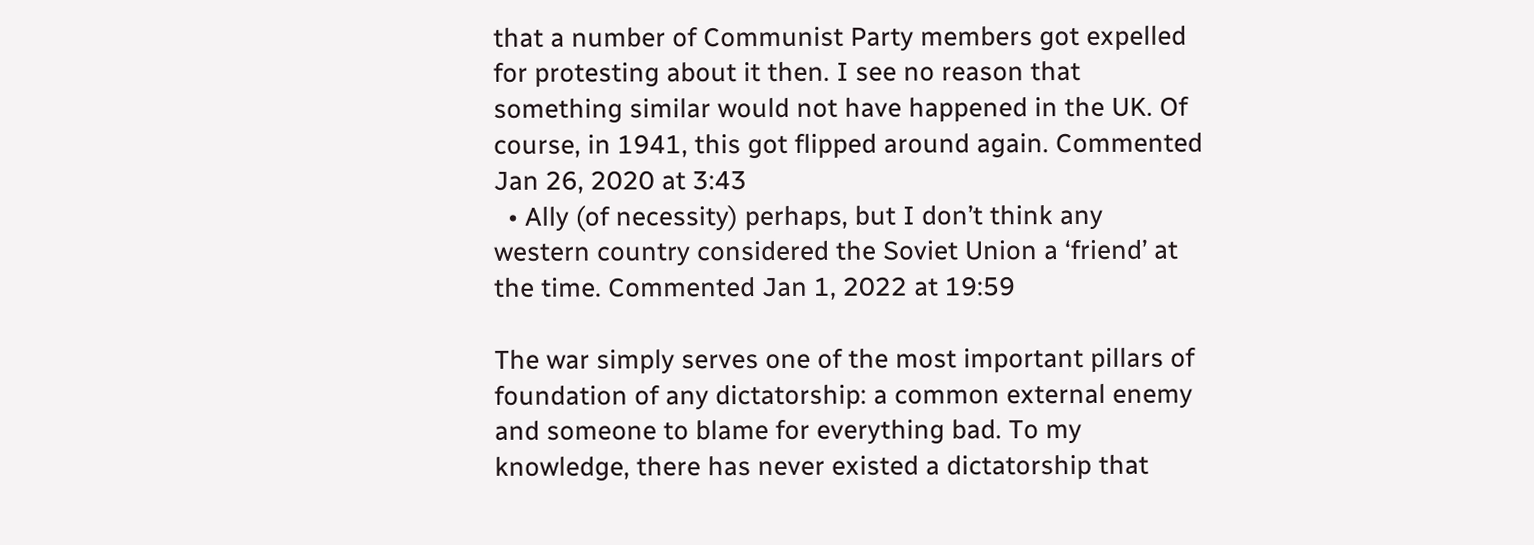that a number of Communist Party members got expelled for protesting about it then. I see no reason that something similar would not have happened in the UK. Of course, in 1941, this got flipped around again. Commented Jan 26, 2020 at 3:43
  • Ally (of necessity) perhaps, but I don’t think any western country considered the Soviet Union a ‘friend’ at the time. Commented Jan 1, 2022 at 19:59

The war simply serves one of the most important pillars of foundation of any dictatorship: a common external enemy and someone to blame for everything bad. To my knowledge, there has never existed a dictatorship that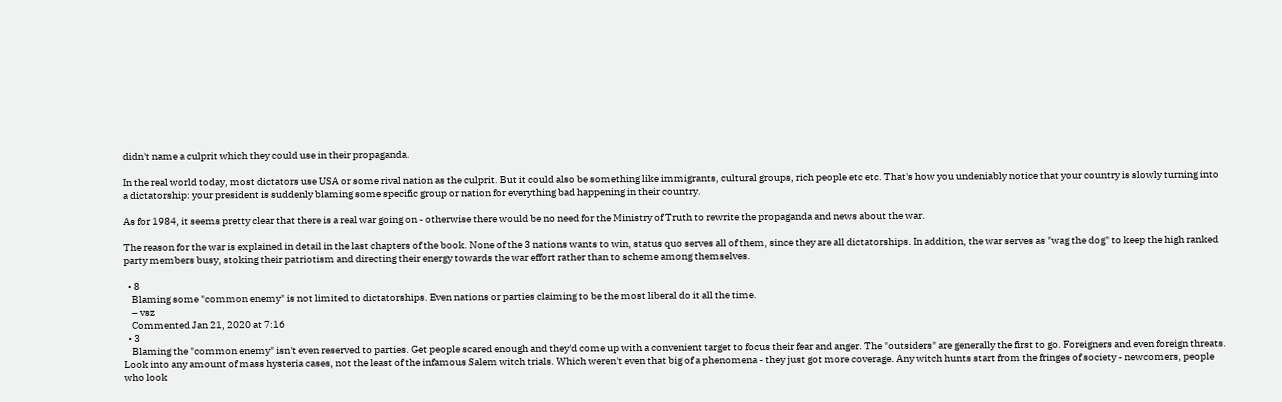didn't name a culprit which they could use in their propaganda.

In the real world today, most dictators use USA or some rival nation as the culprit. But it could also be something like immigrants, cultural groups, rich people etc etc. That's how you undeniably notice that your country is slowly turning into a dictatorship: your president is suddenly blaming some specific group or nation for everything bad happening in their country.

As for 1984, it seems pretty clear that there is a real war going on - otherwise there would be no need for the Ministry of Truth to rewrite the propaganda and news about the war.

The reason for the war is explained in detail in the last chapters of the book. None of the 3 nations wants to win, status quo serves all of them, since they are all dictatorships. In addition, the war serves as "wag the dog" to keep the high ranked party members busy, stoking their patriotism and directing their energy towards the war effort rather than to scheme among themselves.

  • 8
    Blaming some "common enemy" is not limited to dictatorships. Even nations or parties claiming to be the most liberal do it all the time.
    – vsz
    Commented Jan 21, 2020 at 7:16
  • 3
    Blaming the "common enemy" isn't even reserved to parties. Get people scared enough and they'd come up with a convenient target to focus their fear and anger. The "outsiders" are generally the first to go. Foreigners and even foreign threats. Look into any amount of mass hysteria cases, not the least of the infamous Salem witch trials. Which weren't even that big of a phenomena - they just got more coverage. Any witch hunts start from the fringes of society - newcomers, people who look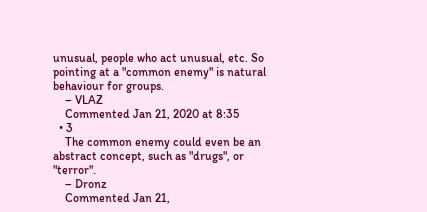unusual, people who act unusual, etc. So pointing at a "common enemy" is natural behaviour for groups.
    – VLAZ
    Commented Jan 21, 2020 at 8:35
  • 3
    The common enemy could even be an abstract concept, such as "drugs", or "terror".
    – Dronz
    Commented Jan 21,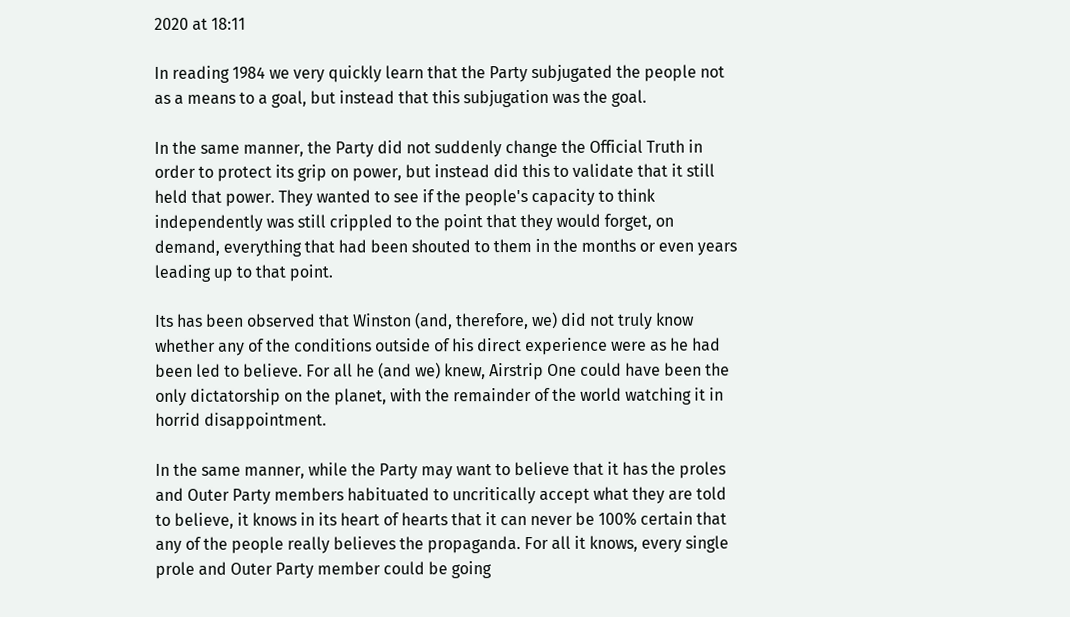2020 at 18:11

In reading 1984 we very quickly learn that the Party subjugated the people not as a means to a goal, but instead that this subjugation was the goal.

In the same manner, the Party did not suddenly change the Official Truth in order to protect its grip on power, but instead did this to validate that it still held that power. They wanted to see if the people's capacity to think independently was still crippled to the point that they would forget, on demand, everything that had been shouted to them in the months or even years leading up to that point.

Its has been observed that Winston (and, therefore, we) did not truly know whether any of the conditions outside of his direct experience were as he had been led to believe. For all he (and we) knew, Airstrip One could have been the only dictatorship on the planet, with the remainder of the world watching it in horrid disappointment.

In the same manner, while the Party may want to believe that it has the proles and Outer Party members habituated to uncritically accept what they are told to believe, it knows in its heart of hearts that it can never be 100% certain that any of the people really believes the propaganda. For all it knows, every single prole and Outer Party member could be going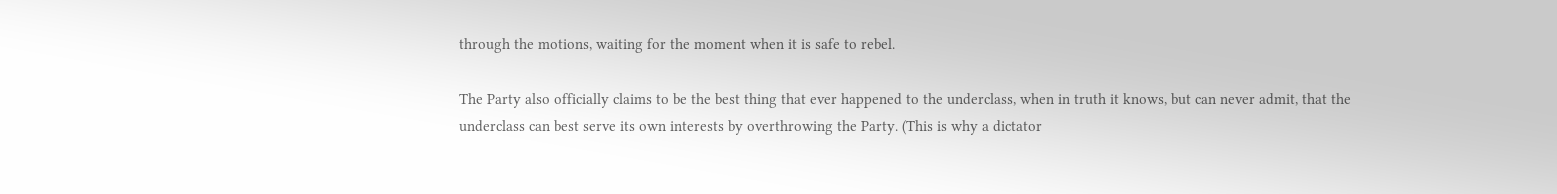through the motions, waiting for the moment when it is safe to rebel.

The Party also officially claims to be the best thing that ever happened to the underclass, when in truth it knows, but can never admit, that the underclass can best serve its own interests by overthrowing the Party. (This is why a dictator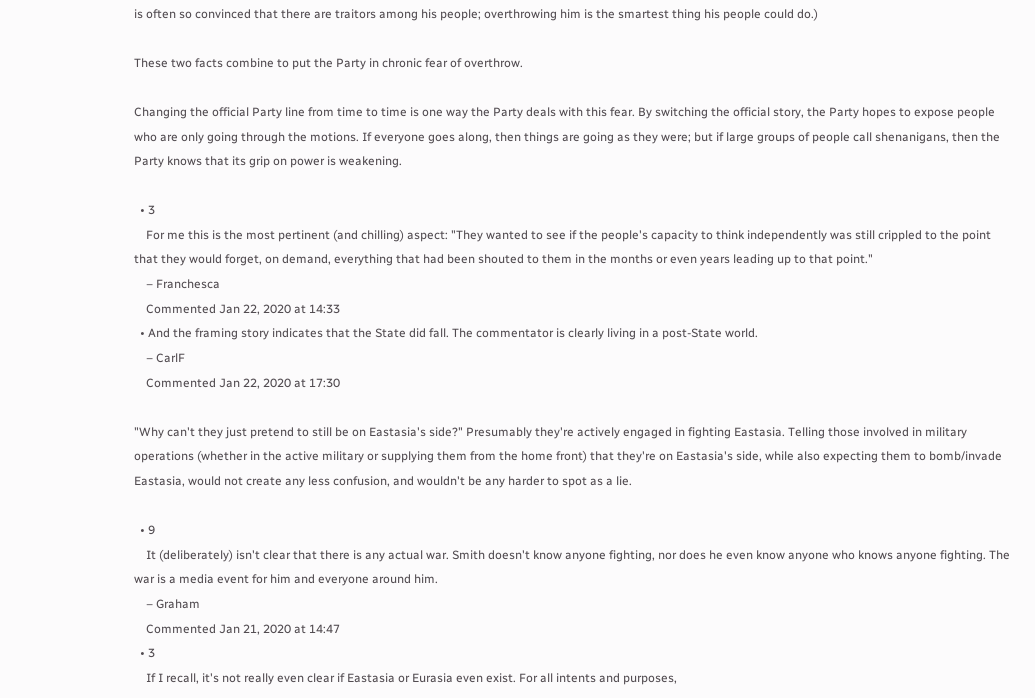is often so convinced that there are traitors among his people; overthrowing him is the smartest thing his people could do.)

These two facts combine to put the Party in chronic fear of overthrow.

Changing the official Party line from time to time is one way the Party deals with this fear. By switching the official story, the Party hopes to expose people who are only going through the motions. If everyone goes along, then things are going as they were; but if large groups of people call shenanigans, then the Party knows that its grip on power is weakening.

  • 3
    For me this is the most pertinent (and chilling) aspect: "They wanted to see if the people's capacity to think independently was still crippled to the point that they would forget, on demand, everything that had been shouted to them in the months or even years leading up to that point."
    – Franchesca
    Commented Jan 22, 2020 at 14:33
  • And the framing story indicates that the State did fall. The commentator is clearly living in a post-State world.
    – CarlF
    Commented Jan 22, 2020 at 17:30

"Why can't they just pretend to still be on Eastasia's side?" Presumably they're actively engaged in fighting Eastasia. Telling those involved in military operations (whether in the active military or supplying them from the home front) that they're on Eastasia's side, while also expecting them to bomb/invade Eastasia, would not create any less confusion, and wouldn't be any harder to spot as a lie.

  • 9
    It (deliberately) isn't clear that there is any actual war. Smith doesn't know anyone fighting, nor does he even know anyone who knows anyone fighting. The war is a media event for him and everyone around him.
    – Graham
    Commented Jan 21, 2020 at 14:47
  • 3
    If I recall, it's not really even clear if Eastasia or Eurasia even exist. For all intents and purposes,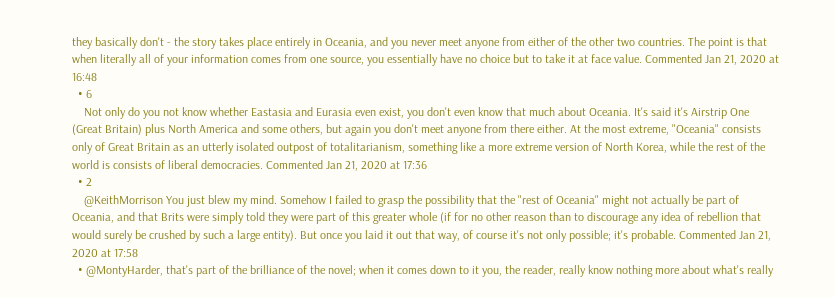they basically don't - the story takes place entirely in Oceania, and you never meet anyone from either of the other two countries. The point is that when literally all of your information comes from one source, you essentially have no choice but to take it at face value. Commented Jan 21, 2020 at 16:48
  • 6
    Not only do you not know whether Eastasia and Eurasia even exist, you don't even know that much about Oceania. It's said it's Airstrip One (Great Britain) plus North America and some others, but again you don't meet anyone from there either. At the most extreme, "Oceania" consists only of Great Britain as an utterly isolated outpost of totalitarianism, something like a more extreme version of North Korea, while the rest of the world is consists of liberal democracies. Commented Jan 21, 2020 at 17:36
  • 2
    @KeithMorrison You just blew my mind. Somehow I failed to grasp the possibility that the "rest of Oceania" might not actually be part of Oceania, and that Brits were simply told they were part of this greater whole (if for no other reason than to discourage any idea of rebellion that would surely be crushed by such a large entity). But once you laid it out that way, of course it's not only possible; it's probable. Commented Jan 21, 2020 at 17:58
  • @MontyHarder, that's part of the brilliance of the novel; when it comes down to it you, the reader, really know nothing more about what's really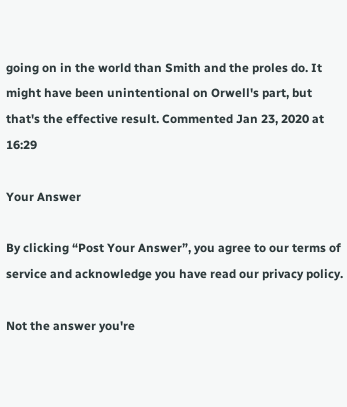going on in the world than Smith and the proles do. It might have been unintentional on Orwell's part, but that's the effective result. Commented Jan 23, 2020 at 16:29

Your Answer

By clicking “Post Your Answer”, you agree to our terms of service and acknowledge you have read our privacy policy.

Not the answer you're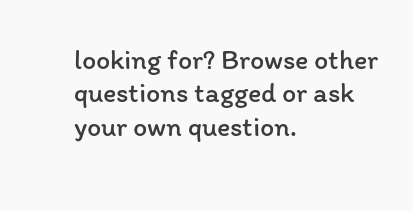looking for? Browse other questions tagged or ask your own question.